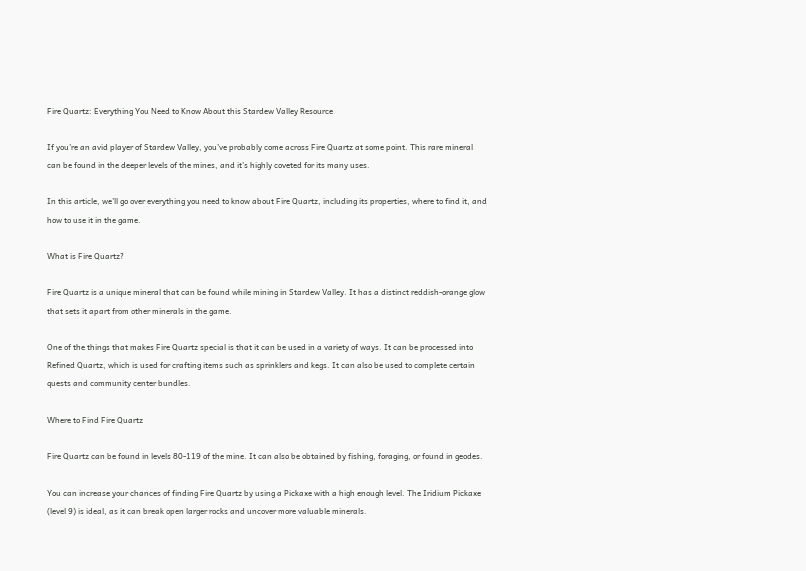Fire Quartz: Everything You Need to Know About this Stardew Valley Resource

If you’re an avid player of Stardew Valley, you’ve probably come across Fire Quartz at some point. This rare mineral can be found in the deeper levels of the mines, and it’s highly coveted for its many uses.

In this article, we’ll go over everything you need to know about Fire Quartz, including its properties, where to find it, and how to use it in the game.

What is Fire Quartz?

Fire Quartz is a unique mineral that can be found while mining in Stardew Valley. It has a distinct reddish-orange glow that sets it apart from other minerals in the game.

One of the things that makes Fire Quartz special is that it can be used in a variety of ways. It can be processed into Refined Quartz, which is used for crafting items such as sprinklers and kegs. It can also be used to complete certain quests and community center bundles.

Where to Find Fire Quartz

Fire Quartz can be found in levels 80-119 of the mine. It can also be obtained by fishing, foraging, or found in geodes.

You can increase your chances of finding Fire Quartz by using a Pickaxe with a high enough level. The Iridium Pickaxe (level 9) is ideal, as it can break open larger rocks and uncover more valuable minerals.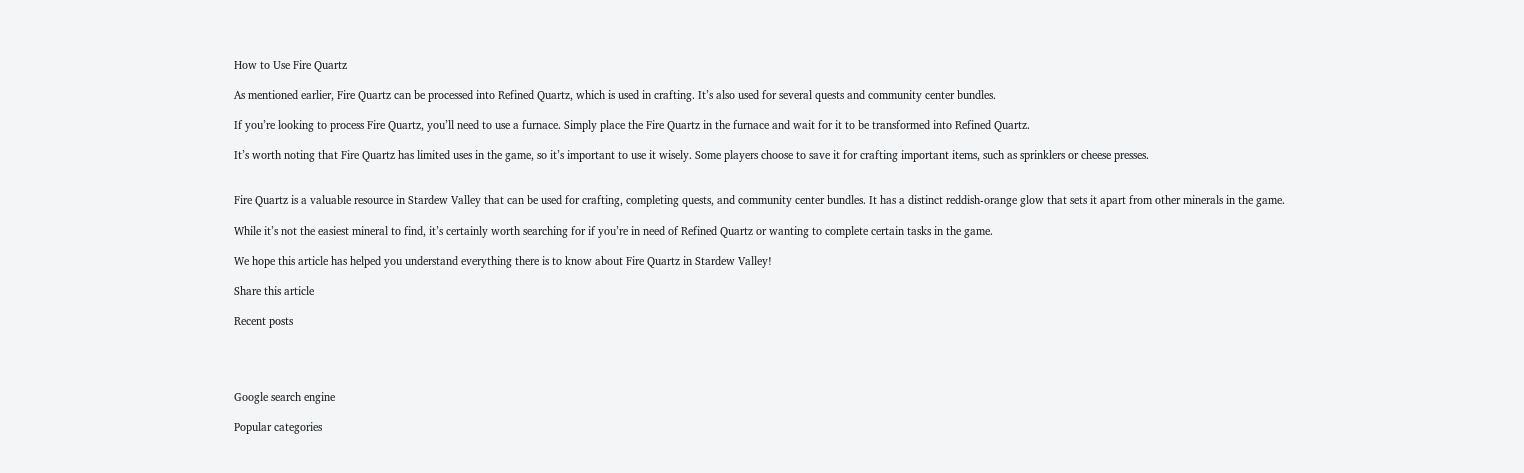How to Use Fire Quartz

As mentioned earlier, Fire Quartz can be processed into Refined Quartz, which is used in crafting. It’s also used for several quests and community center bundles.

If you’re looking to process Fire Quartz, you’ll need to use a furnace. Simply place the Fire Quartz in the furnace and wait for it to be transformed into Refined Quartz.

It’s worth noting that Fire Quartz has limited uses in the game, so it’s important to use it wisely. Some players choose to save it for crafting important items, such as sprinklers or cheese presses.


Fire Quartz is a valuable resource in Stardew Valley that can be used for crafting, completing quests, and community center bundles. It has a distinct reddish-orange glow that sets it apart from other minerals in the game.

While it’s not the easiest mineral to find, it’s certainly worth searching for if you’re in need of Refined Quartz or wanting to complete certain tasks in the game.

We hope this article has helped you understand everything there is to know about Fire Quartz in Stardew Valley!

Share this article

Recent posts




Google search engine

Popular categories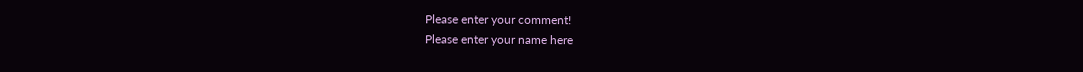Please enter your comment!
Please enter your name here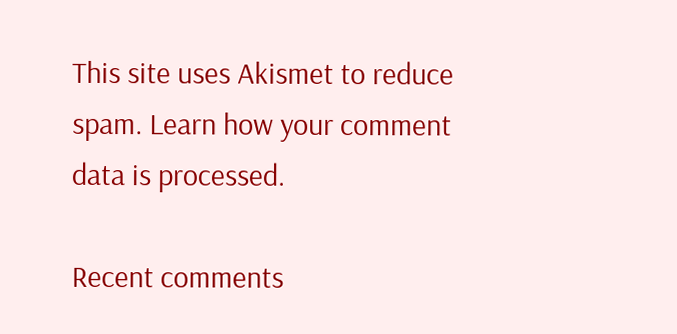This site uses Akismet to reduce spam. Learn how your comment data is processed.

Recent comments